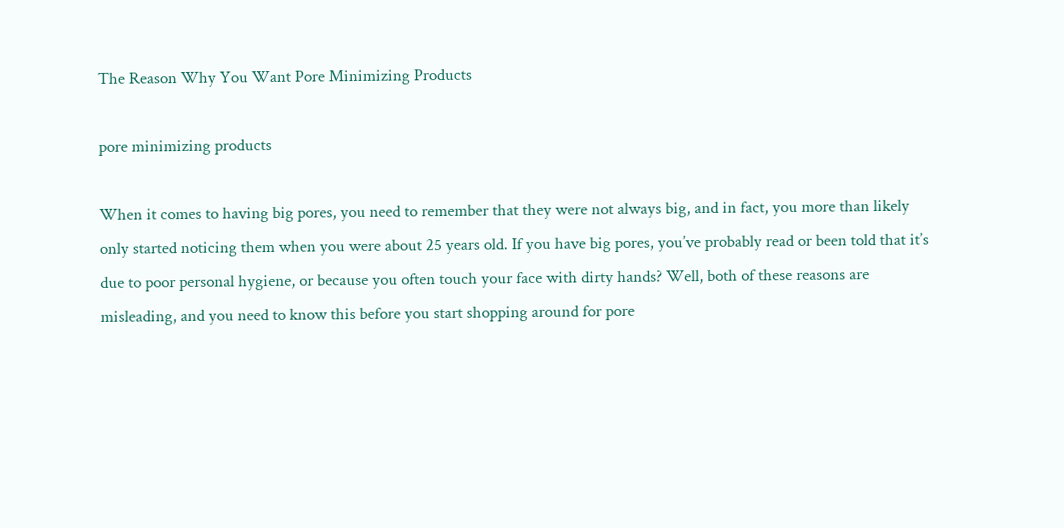The Reason Why You Want Pore Minimizing Products

pore minimizing products

When it comes to having big pores, you need to remember that they were not always big, and in fact, you more than likely only started noticing them when you were about 25 years old. If you have big pores, you’ve probably read or been told that it’s due to poor personal hygiene, or because you often touch your face with dirty hands? Well, both of these reasons are misleading, and you need to know this before you start shopping around for pore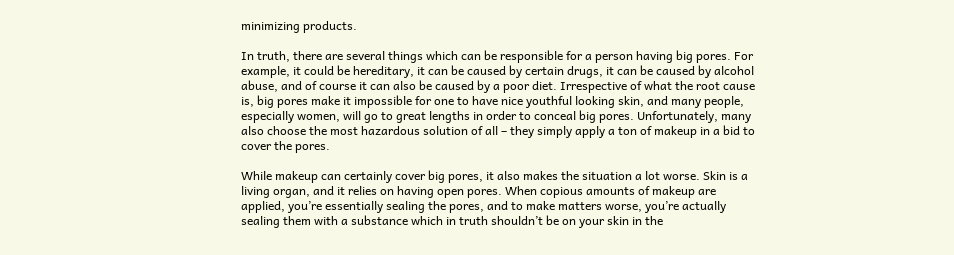minimizing products.

In truth, there are several things which can be responsible for a person having big pores. For example, it could be hereditary, it can be caused by certain drugs, it can be caused by alcohol abuse, and of course it can also be caused by a poor diet. Irrespective of what the root cause is, big pores make it impossible for one to have nice youthful looking skin, and many people, especially women, will go to great lengths in order to conceal big pores. Unfortunately, many also choose the most hazardous solution of all – they simply apply a ton of makeup in a bid to cover the pores.

While makeup can certainly cover big pores, it also makes the situation a lot worse. Skin is a living organ, and it relies on having open pores. When copious amounts of makeup are applied, you’re essentially sealing the pores, and to make matters worse, you’re actually sealing them with a substance which in truth shouldn’t be on your skin in the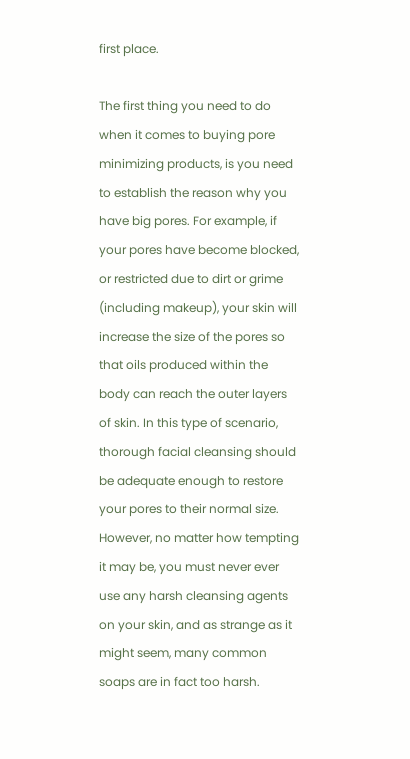first place.

The first thing you need to do when it comes to buying pore minimizing products, is you need to establish the reason why you have big pores. For example, if your pores have become blocked, or restricted due to dirt or grime (including makeup), your skin will increase the size of the pores so that oils produced within the body can reach the outer layers of skin. In this type of scenario, thorough facial cleansing should be adequate enough to restore your pores to their normal size. However, no matter how tempting it may be, you must never ever use any harsh cleansing agents on your skin, and as strange as it might seem, many common soaps are in fact too harsh.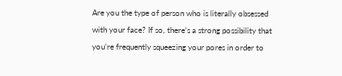Are you the type of person who is literally obsessed with your face? If so, there’s a strong possibility that you’re frequently squeezing your pores in order to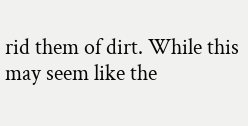rid them of dirt. While this may seem like the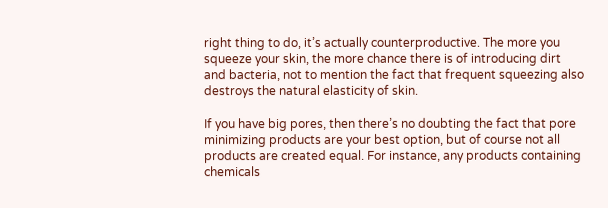right thing to do, it’s actually counterproductive. The more you squeeze your skin, the more chance there is of introducing dirt and bacteria, not to mention the fact that frequent squeezing also destroys the natural elasticity of skin.

If you have big pores, then there’s no doubting the fact that pore minimizing products are your best option, but of course not all products are created equal. For instance, any products containing chemicals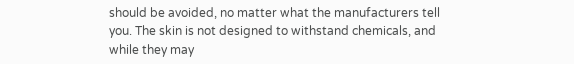should be avoided, no matter what the manufacturers tell you. The skin is not designed to withstand chemicals, and while they may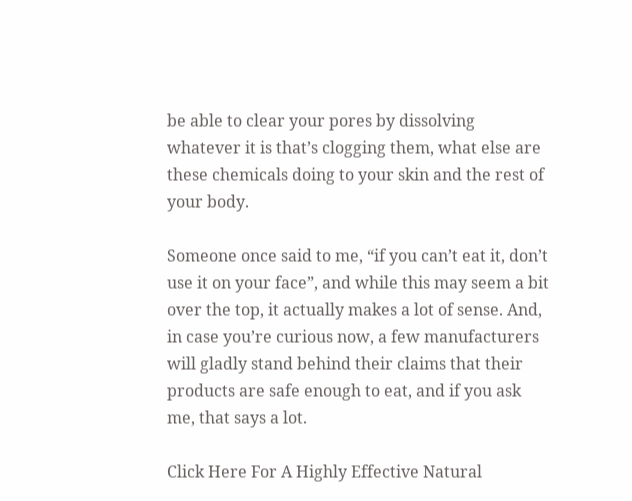be able to clear your pores by dissolving whatever it is that’s clogging them, what else are these chemicals doing to your skin and the rest of your body.

Someone once said to me, “if you can’t eat it, don’t use it on your face”, and while this may seem a bit over the top, it actually makes a lot of sense. And, in case you’re curious now, a few manufacturers will gladly stand behind their claims that their products are safe enough to eat, and if you ask me, that says a lot.

Click Here For A Highly Effective Natural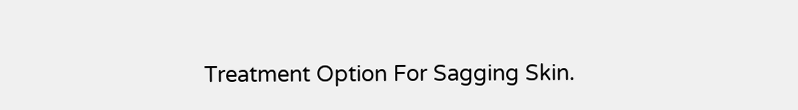Treatment Option For Sagging Skin.